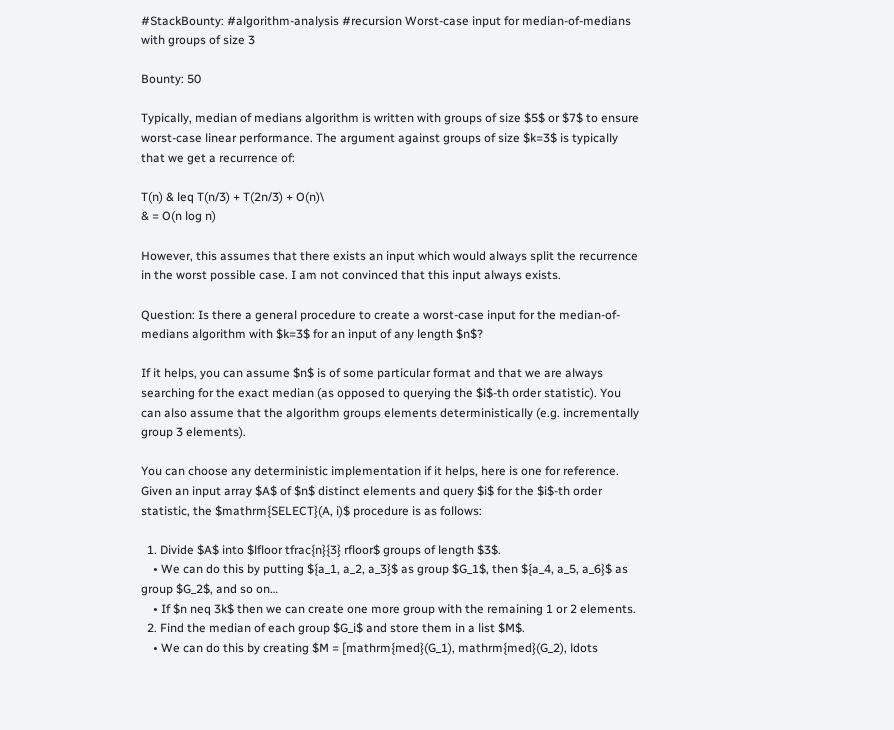#StackBounty: #algorithm-analysis #recursion Worst-case input for median-of-medians with groups of size 3

Bounty: 50

Typically, median of medians algorithm is written with groups of size $5$ or $7$ to ensure worst-case linear performance. The argument against groups of size $k=3$ is typically that we get a recurrence of:

T(n) & leq T(n/3) + T(2n/3) + O(n)\
& = O(n log n)

However, this assumes that there exists an input which would always split the recurrence in the worst possible case. I am not convinced that this input always exists.

Question: Is there a general procedure to create a worst-case input for the median-of-medians algorithm with $k=3$ for an input of any length $n$?

If it helps, you can assume $n$ is of some particular format and that we are always searching for the exact median (as opposed to querying the $i$-th order statistic). You can also assume that the algorithm groups elements deterministically (e.g. incrementally group 3 elements).

You can choose any deterministic implementation if it helps, here is one for reference. Given an input array $A$ of $n$ distinct elements and query $i$ for the $i$-th order statistic, the $mathrm{SELECT}(A, i)$ procedure is as follows:

  1. Divide $A$ into $lfloor tfrac{n}{3} rfloor$ groups of length $3$.
    • We can do this by putting ${a_1, a_2, a_3}$ as group $G_1$, then ${a_4, a_5, a_6}$ as group $G_2$, and so on…
    • If $n neq 3k$ then we can create one more group with the remaining 1 or 2 elements.
  2. Find the median of each group $G_i$ and store them in a list $M$.
    • We can do this by creating $M = [mathrm{med}(G_1), mathrm{med}(G_2), ldots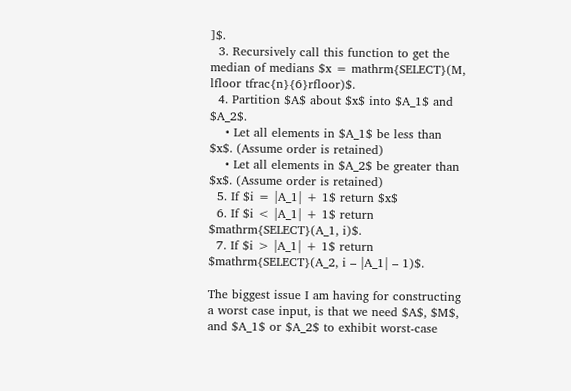]$.
  3. Recursively call this function to get the median of medians $x = mathrm{SELECT}(M, lfloor tfrac{n}{6}rfloor)$.
  4. Partition $A$ about $x$ into $A_1$ and $A_2$.
    • Let all elements in $A_1$ be less than $x$. (Assume order is retained)
    • Let all elements in $A_2$ be greater than $x$. (Assume order is retained)
  5. If $i = |A_1| + 1$ return $x$
  6. If $i < |A_1| + 1$ return $mathrm{SELECT}(A_1, i)$.
  7. If $i > |A_1| + 1$ return $mathrm{SELECT}(A_2, i – |A_1| – 1)$.

The biggest issue I am having for constructing a worst case input, is that we need $A$, $M$, and $A_1$ or $A_2$ to exhibit worst-case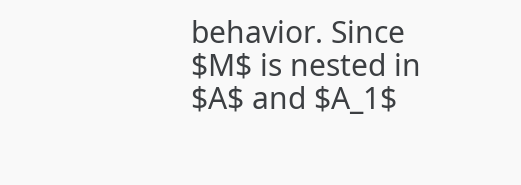behavior. Since $M$ is nested in $A$ and $A_1$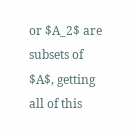or $A_2$ are subsets of $A$, getting all of this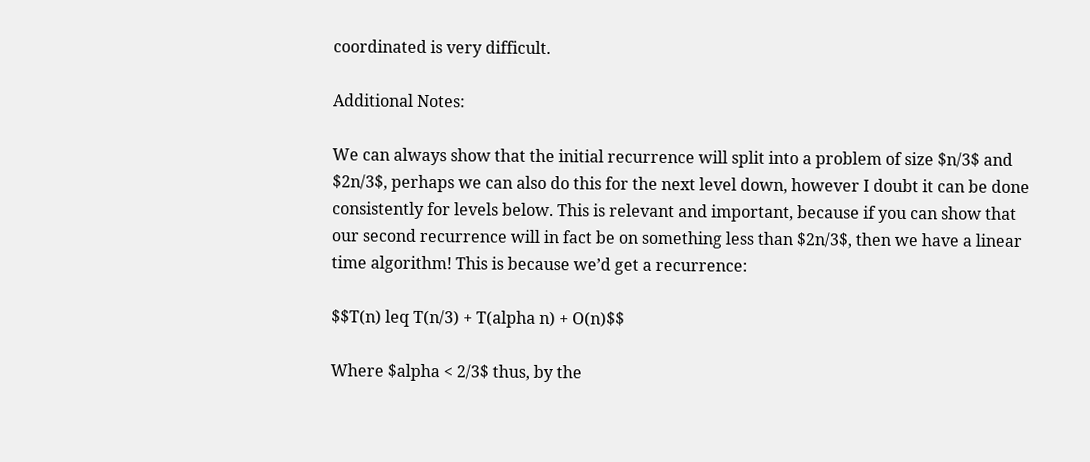coordinated is very difficult.

Additional Notes:

We can always show that the initial recurrence will split into a problem of size $n/3$ and $2n/3$, perhaps we can also do this for the next level down, however I doubt it can be done consistently for levels below. This is relevant and important, because if you can show that our second recurrence will in fact be on something less than $2n/3$, then we have a linear time algorithm! This is because we’d get a recurrence:

$$T(n) leq T(n/3) + T(alpha n) + O(n)$$

Where $alpha < 2/3$ thus, by the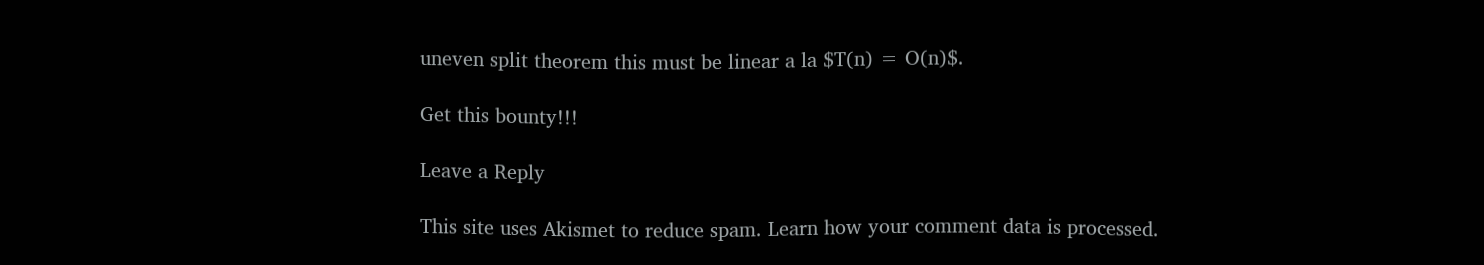uneven split theorem this must be linear a la $T(n) = O(n)$.

Get this bounty!!!

Leave a Reply

This site uses Akismet to reduce spam. Learn how your comment data is processed.